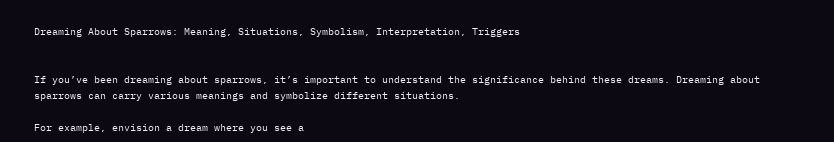Dreaming About Sparrows: Meaning, Situations, Symbolism, Interpretation, Triggers


If you’ve been dreaming about sparrows, it’s important to understand the significance behind these dreams. Dreaming about sparrows can carry various meanings and symbolize different situations.

For example, envision a dream where you see a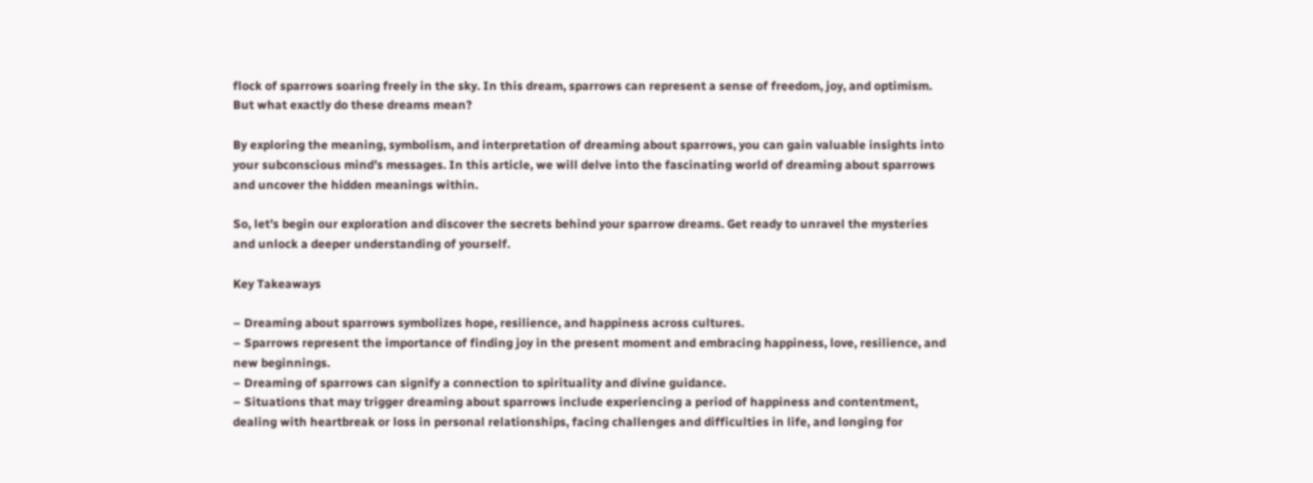flock of sparrows soaring freely in the sky. In this dream, sparrows can represent a sense of freedom, joy, and optimism. But what exactly do these dreams mean?

By exploring the meaning, symbolism, and interpretation of dreaming about sparrows, you can gain valuable insights into your subconscious mind’s messages. In this article, we will delve into the fascinating world of dreaming about sparrows and uncover the hidden meanings within.

So, let’s begin our exploration and discover the secrets behind your sparrow dreams. Get ready to unravel the mysteries and unlock a deeper understanding of yourself.

Key Takeaways

– Dreaming about sparrows symbolizes hope, resilience, and happiness across cultures.
– Sparrows represent the importance of finding joy in the present moment and embracing happiness, love, resilience, and new beginnings.
– Dreaming of sparrows can signify a connection to spirituality and divine guidance.
– Situations that may trigger dreaming about sparrows include experiencing a period of happiness and contentment, dealing with heartbreak or loss in personal relationships, facing challenges and difficulties in life, and longing for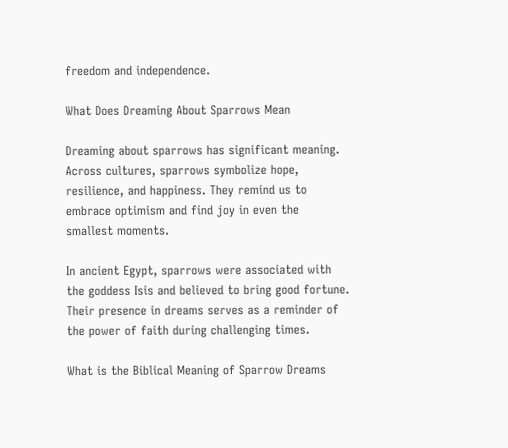freedom and independence.

What Does Dreaming About Sparrows Mean

Dreaming about sparrows has significant meaning. Across cultures, sparrows symbolize hope, resilience, and happiness. They remind us to embrace optimism and find joy in even the smallest moments.

In ancient Egypt, sparrows were associated with the goddess Isis and believed to bring good fortune. Their presence in dreams serves as a reminder of the power of faith during challenging times.

What is the Biblical Meaning of Sparrow Dreams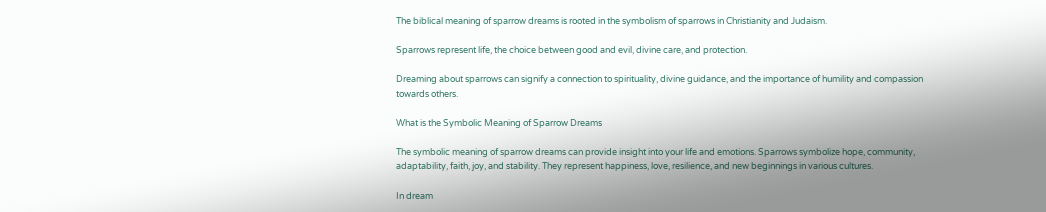The biblical meaning of sparrow dreams is rooted in the symbolism of sparrows in Christianity and Judaism.

Sparrows represent life, the choice between good and evil, divine care, and protection.

Dreaming about sparrows can signify a connection to spirituality, divine guidance, and the importance of humility and compassion towards others.

What is the Symbolic Meaning of Sparrow Dreams

The symbolic meaning of sparrow dreams can provide insight into your life and emotions. Sparrows symbolize hope, community, adaptability, faith, joy, and stability. They represent happiness, love, resilience, and new beginnings in various cultures.

In dream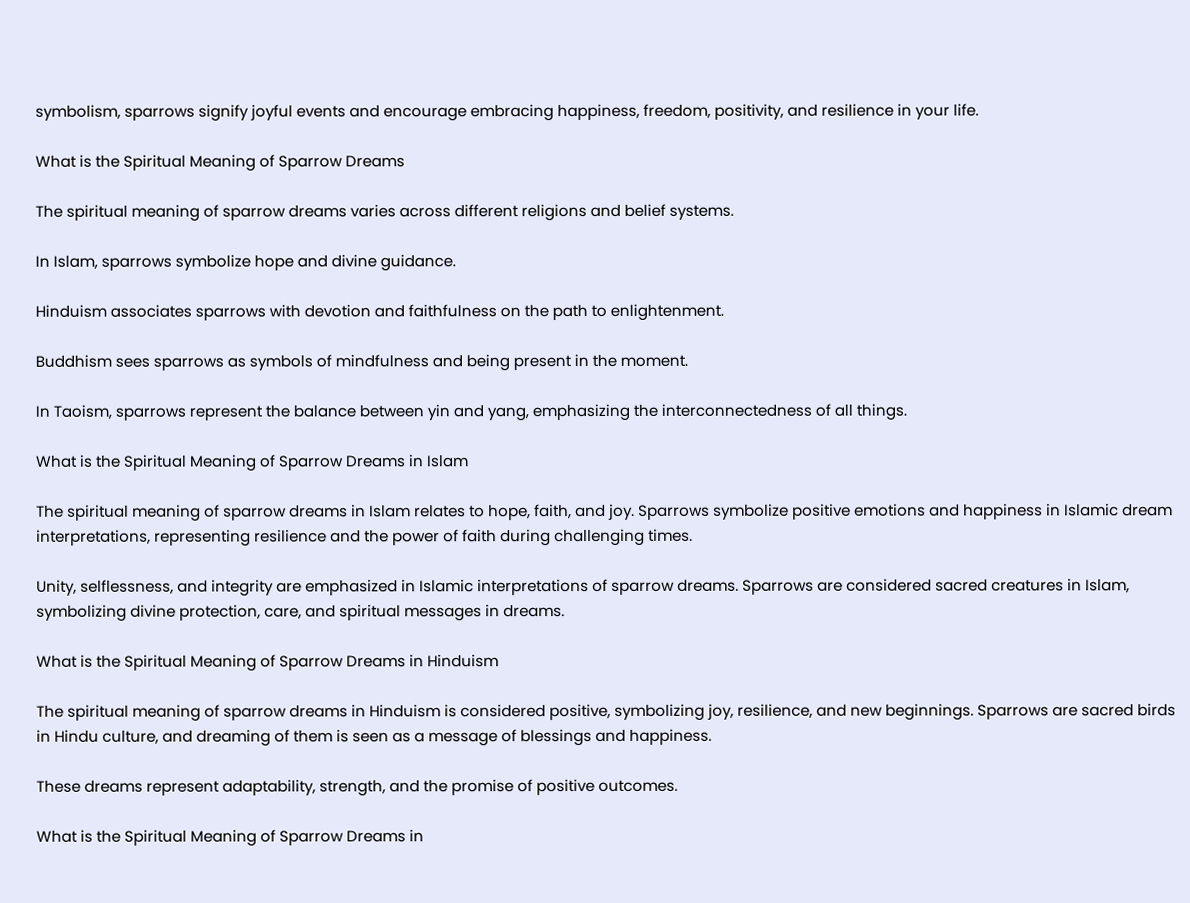symbolism, sparrows signify joyful events and encourage embracing happiness, freedom, positivity, and resilience in your life.

What is the Spiritual Meaning of Sparrow Dreams

The spiritual meaning of sparrow dreams varies across different religions and belief systems.

In Islam, sparrows symbolize hope and divine guidance.

Hinduism associates sparrows with devotion and faithfulness on the path to enlightenment.

Buddhism sees sparrows as symbols of mindfulness and being present in the moment.

In Taoism, sparrows represent the balance between yin and yang, emphasizing the interconnectedness of all things.

What is the Spiritual Meaning of Sparrow Dreams in Islam

The spiritual meaning of sparrow dreams in Islam relates to hope, faith, and joy. Sparrows symbolize positive emotions and happiness in Islamic dream interpretations, representing resilience and the power of faith during challenging times.

Unity, selflessness, and integrity are emphasized in Islamic interpretations of sparrow dreams. Sparrows are considered sacred creatures in Islam, symbolizing divine protection, care, and spiritual messages in dreams.

What is the Spiritual Meaning of Sparrow Dreams in Hinduism

The spiritual meaning of sparrow dreams in Hinduism is considered positive, symbolizing joy, resilience, and new beginnings. Sparrows are sacred birds in Hindu culture, and dreaming of them is seen as a message of blessings and happiness.

These dreams represent adaptability, strength, and the promise of positive outcomes.

What is the Spiritual Meaning of Sparrow Dreams in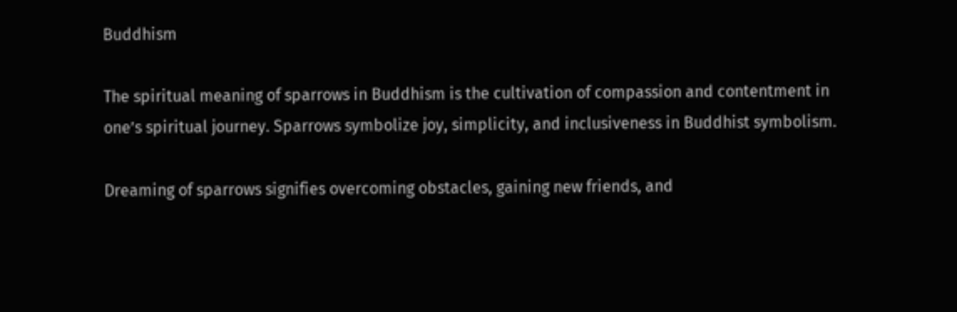Buddhism

The spiritual meaning of sparrows in Buddhism is the cultivation of compassion and contentment in one’s spiritual journey. Sparrows symbolize joy, simplicity, and inclusiveness in Buddhist symbolism.

Dreaming of sparrows signifies overcoming obstacles, gaining new friends, and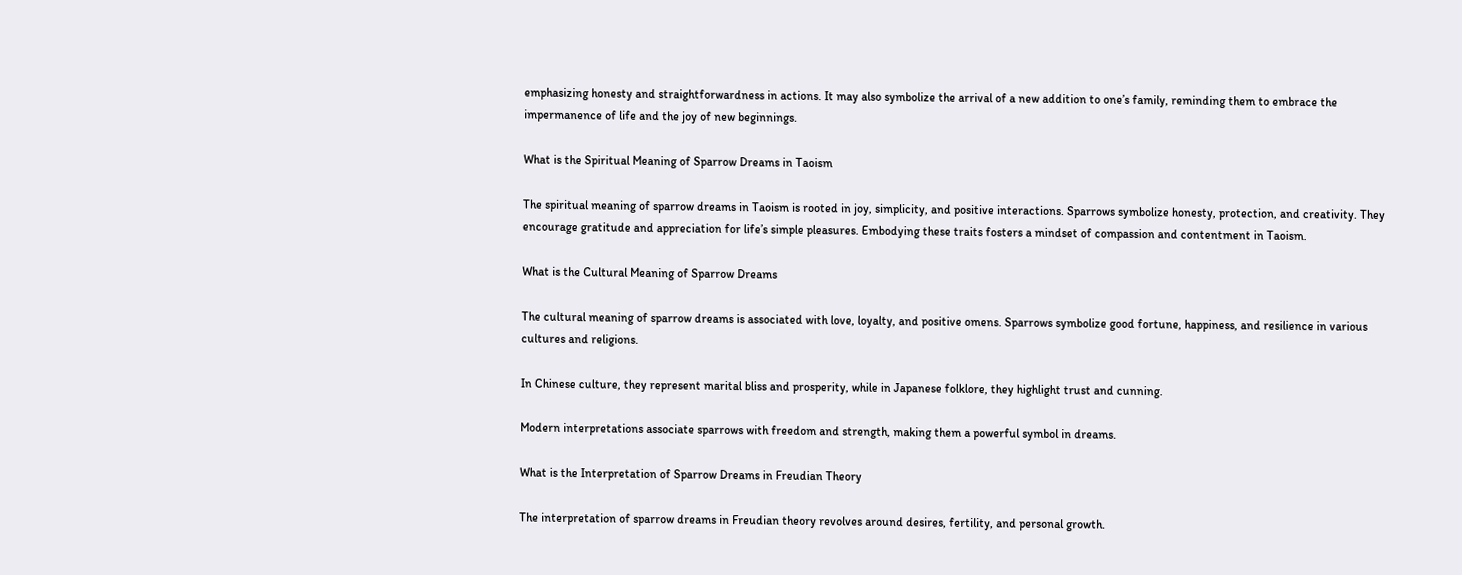emphasizing honesty and straightforwardness in actions. It may also symbolize the arrival of a new addition to one’s family, reminding them to embrace the impermanence of life and the joy of new beginnings.

What is the Spiritual Meaning of Sparrow Dreams in Taoism

The spiritual meaning of sparrow dreams in Taoism is rooted in joy, simplicity, and positive interactions. Sparrows symbolize honesty, protection, and creativity. They encourage gratitude and appreciation for life’s simple pleasures. Embodying these traits fosters a mindset of compassion and contentment in Taoism.

What is the Cultural Meaning of Sparrow Dreams

The cultural meaning of sparrow dreams is associated with love, loyalty, and positive omens. Sparrows symbolize good fortune, happiness, and resilience in various cultures and religions.

In Chinese culture, they represent marital bliss and prosperity, while in Japanese folklore, they highlight trust and cunning.

Modern interpretations associate sparrows with freedom and strength, making them a powerful symbol in dreams.

What is the Interpretation of Sparrow Dreams in Freudian Theory

The interpretation of sparrow dreams in Freudian theory revolves around desires, fertility, and personal growth.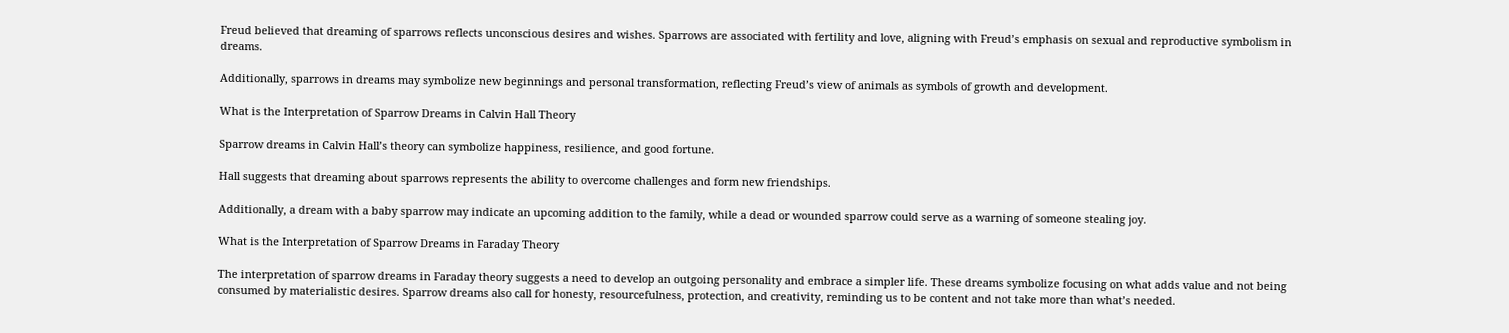Freud believed that dreaming of sparrows reflects unconscious desires and wishes. Sparrows are associated with fertility and love, aligning with Freud’s emphasis on sexual and reproductive symbolism in dreams.

Additionally, sparrows in dreams may symbolize new beginnings and personal transformation, reflecting Freud’s view of animals as symbols of growth and development.

What is the Interpretation of Sparrow Dreams in Calvin Hall Theory

Sparrow dreams in Calvin Hall’s theory can symbolize happiness, resilience, and good fortune.

Hall suggests that dreaming about sparrows represents the ability to overcome challenges and form new friendships.

Additionally, a dream with a baby sparrow may indicate an upcoming addition to the family, while a dead or wounded sparrow could serve as a warning of someone stealing joy.

What is the Interpretation of Sparrow Dreams in Faraday Theory

The interpretation of sparrow dreams in Faraday theory suggests a need to develop an outgoing personality and embrace a simpler life. These dreams symbolize focusing on what adds value and not being consumed by materialistic desires. Sparrow dreams also call for honesty, resourcefulness, protection, and creativity, reminding us to be content and not take more than what’s needed.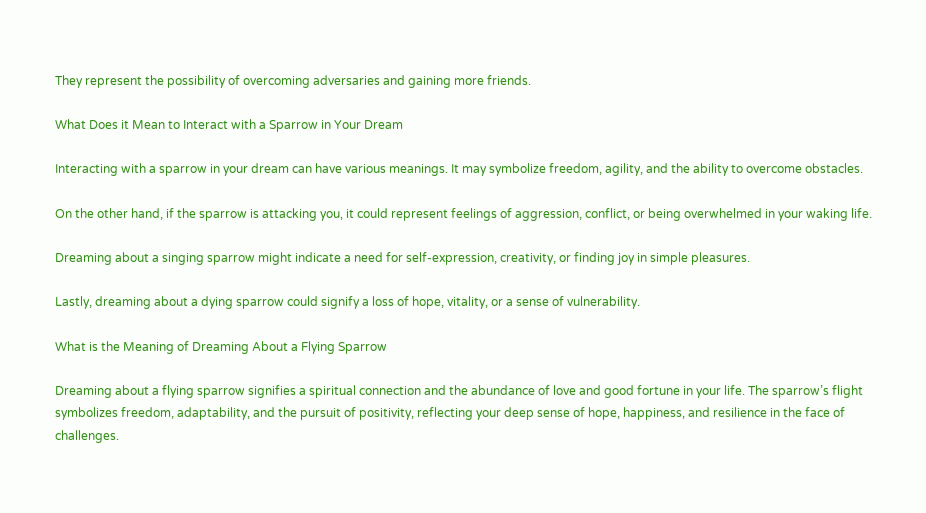They represent the possibility of overcoming adversaries and gaining more friends.

What Does it Mean to Interact with a Sparrow in Your Dream

Interacting with a sparrow in your dream can have various meanings. It may symbolize freedom, agility, and the ability to overcome obstacles.

On the other hand, if the sparrow is attacking you, it could represent feelings of aggression, conflict, or being overwhelmed in your waking life.

Dreaming about a singing sparrow might indicate a need for self-expression, creativity, or finding joy in simple pleasures.

Lastly, dreaming about a dying sparrow could signify a loss of hope, vitality, or a sense of vulnerability.

What is the Meaning of Dreaming About a Flying Sparrow

Dreaming about a flying sparrow signifies a spiritual connection and the abundance of love and good fortune in your life. The sparrow’s flight symbolizes freedom, adaptability, and the pursuit of positivity, reflecting your deep sense of hope, happiness, and resilience in the face of challenges.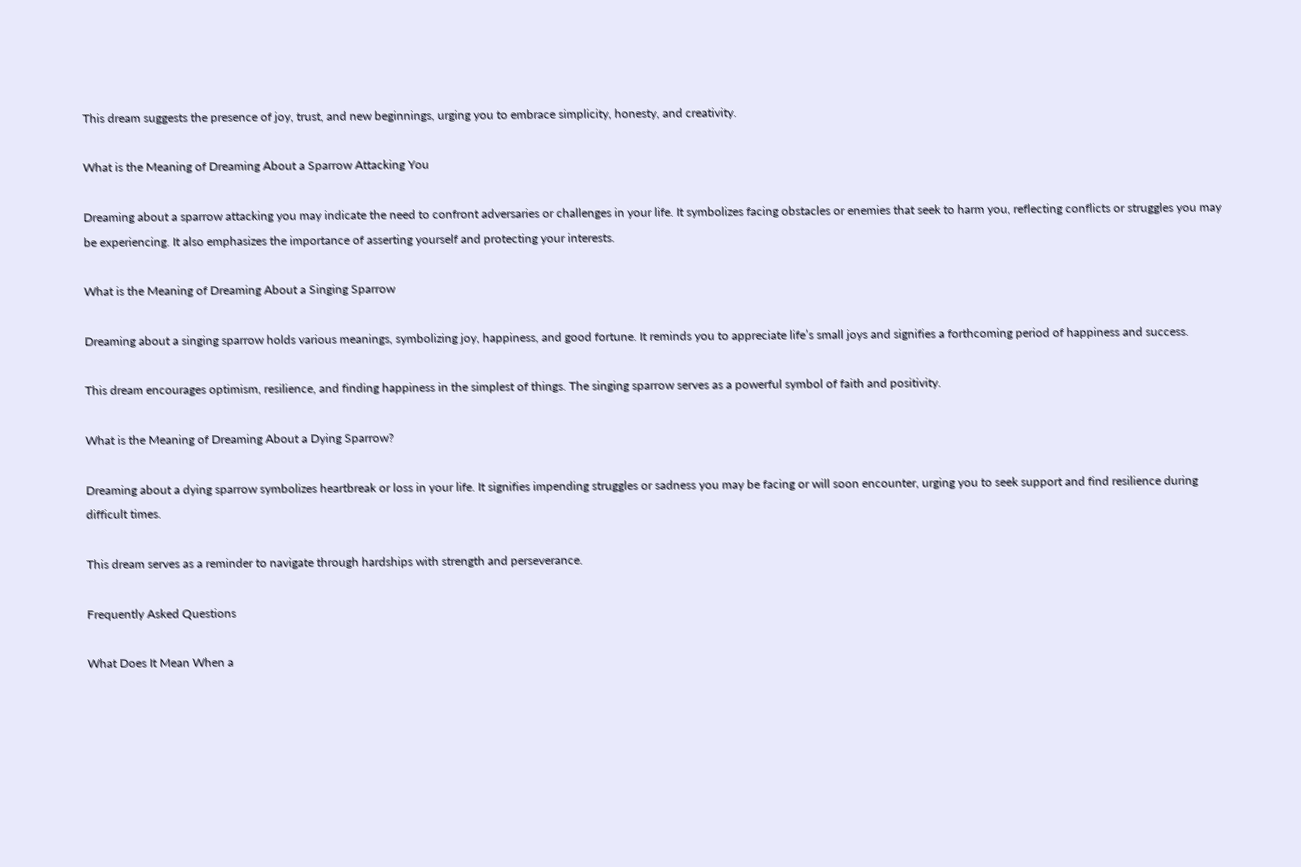This dream suggests the presence of joy, trust, and new beginnings, urging you to embrace simplicity, honesty, and creativity.

What is the Meaning of Dreaming About a Sparrow Attacking You

Dreaming about a sparrow attacking you may indicate the need to confront adversaries or challenges in your life. It symbolizes facing obstacles or enemies that seek to harm you, reflecting conflicts or struggles you may be experiencing. It also emphasizes the importance of asserting yourself and protecting your interests.

What is the Meaning of Dreaming About a Singing Sparrow

Dreaming about a singing sparrow holds various meanings, symbolizing joy, happiness, and good fortune. It reminds you to appreciate life’s small joys and signifies a forthcoming period of happiness and success.

This dream encourages optimism, resilience, and finding happiness in the simplest of things. The singing sparrow serves as a powerful symbol of faith and positivity.

What is the Meaning of Dreaming About a Dying Sparrow?

Dreaming about a dying sparrow symbolizes heartbreak or loss in your life. It signifies impending struggles or sadness you may be facing or will soon encounter, urging you to seek support and find resilience during difficult times.

This dream serves as a reminder to navigate through hardships with strength and perseverance.

Frequently Asked Questions

What Does It Mean When a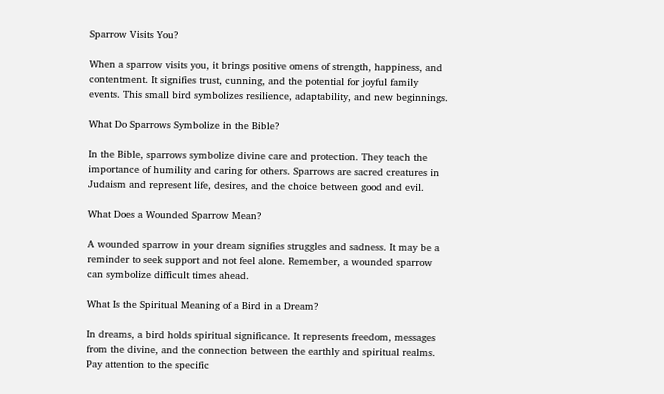Sparrow Visits You?

When a sparrow visits you, it brings positive omens of strength, happiness, and contentment. It signifies trust, cunning, and the potential for joyful family events. This small bird symbolizes resilience, adaptability, and new beginnings.

What Do Sparrows Symbolize in the Bible?

In the Bible, sparrows symbolize divine care and protection. They teach the importance of humility and caring for others. Sparrows are sacred creatures in Judaism and represent life, desires, and the choice between good and evil.

What Does a Wounded Sparrow Mean?

A wounded sparrow in your dream signifies struggles and sadness. It may be a reminder to seek support and not feel alone. Remember, a wounded sparrow can symbolize difficult times ahead.

What Is the Spiritual Meaning of a Bird in a Dream?

In dreams, a bird holds spiritual significance. It represents freedom, messages from the divine, and the connection between the earthly and spiritual realms. Pay attention to the specific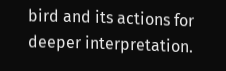bird and its actions for deeper interpretation.